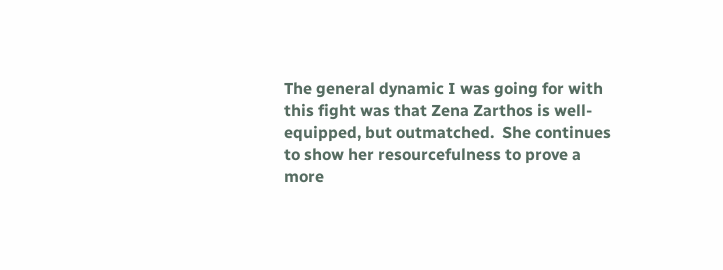The general dynamic I was going for with this fight was that Zena Zarthos is well-equipped, but outmatched.  She continues to show her resourcefulness to prove a more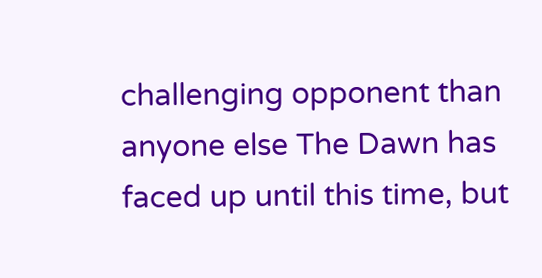challenging opponent than anyone else The Dawn has faced up until this time, but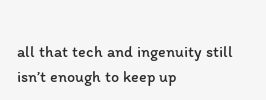all that tech and ingenuity still isn’t enough to keep up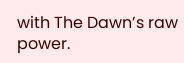with The Dawn’s raw power.